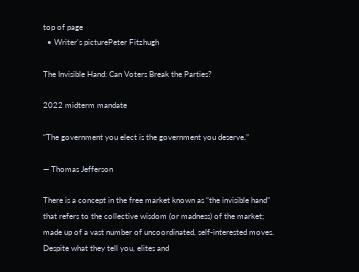top of page
  • Writer's picturePeter Fitzhugh

The Invisible Hand: Can Voters Break the Parties?

2022 midterm mandate

“The government you elect is the government you deserve.”

― Thomas Jefferson

There is a concept in the free market known as “the invisible hand” that refers to the collective wisdom (or madness) of the market; made up of a vast number of uncoordinated, self-interested moves. Despite what they tell you, elites and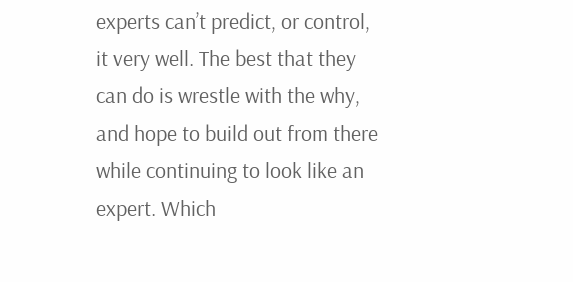experts can’t predict, or control, it very well. The best that they can do is wrestle with the why, and hope to build out from there while continuing to look like an expert. Which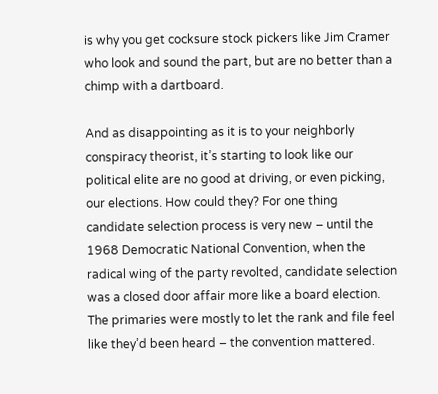is why you get cocksure stock pickers like Jim Cramer who look and sound the part, but are no better than a chimp with a dartboard.

And as disappointing as it is to your neighborly conspiracy theorist, it’s starting to look like our political elite are no good at driving, or even picking, our elections. How could they? For one thing candidate selection process is very new – until the 1968 Democratic National Convention, when the radical wing of the party revolted, candidate selection was a closed door affair more like a board election. The primaries were mostly to let the rank and file feel like they’d been heard – the convention mattered.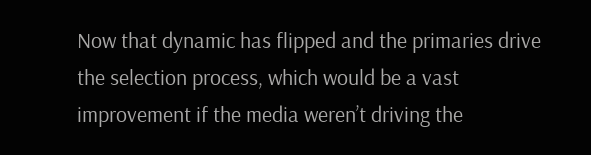Now that dynamic has flipped and the primaries drive the selection process, which would be a vast improvement if the media weren’t driving the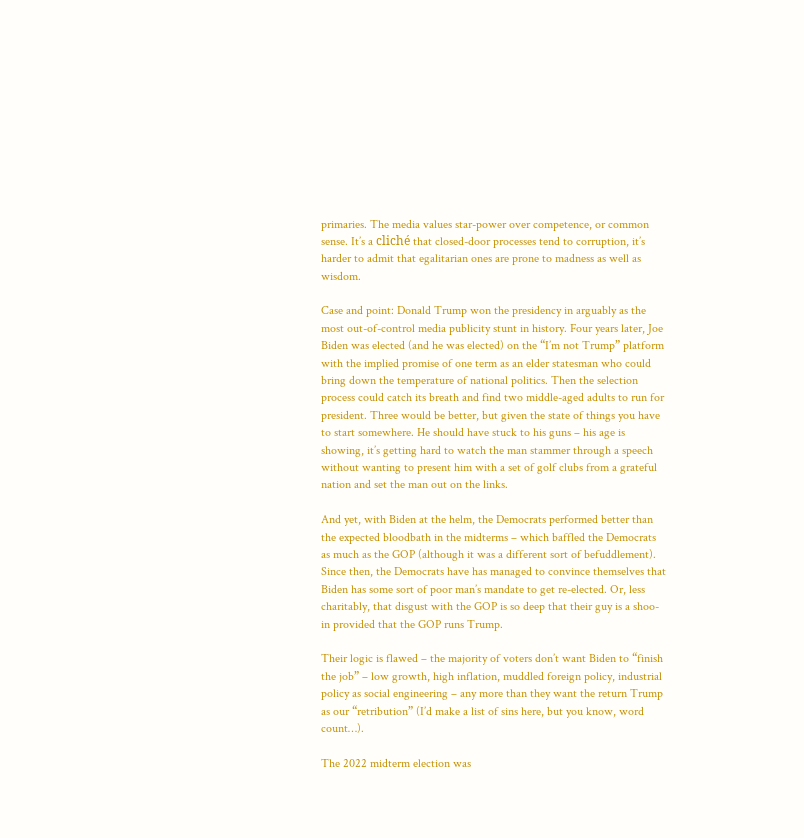primaries. The media values star-power over competence, or common sense. It’s a cliché that closed-door processes tend to corruption, it’s harder to admit that egalitarian ones are prone to madness as well as wisdom.

Case and point: Donald Trump won the presidency in arguably as the most out-of-control media publicity stunt in history. Four years later, Joe Biden was elected (and he was elected) on the “I’m not Trump” platform with the implied promise of one term as an elder statesman who could bring down the temperature of national politics. Then the selection process could catch its breath and find two middle-aged adults to run for president. Three would be better, but given the state of things you have to start somewhere. He should have stuck to his guns – his age is showing, it’s getting hard to watch the man stammer through a speech without wanting to present him with a set of golf clubs from a grateful nation and set the man out on the links.

And yet, with Biden at the helm, the Democrats performed better than the expected bloodbath in the midterms – which baffled the Democrats as much as the GOP (although it was a different sort of befuddlement). Since then, the Democrats have has managed to convince themselves that Biden has some sort of poor man’s mandate to get re-elected. Or, less charitably, that disgust with the GOP is so deep that their guy is a shoo-in provided that the GOP runs Trump.

Their logic is flawed – the majority of voters don’t want Biden to “finish the job” – low growth, high inflation, muddled foreign policy, industrial policy as social engineering – any more than they want the return Trump as our “retribution” (I’d make a list of sins here, but you know, word count…).

The 2022 midterm election was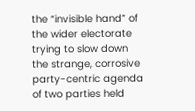the “invisible hand” of the wider electorate trying to slow down the strange, corrosive party-centric agenda of two parties held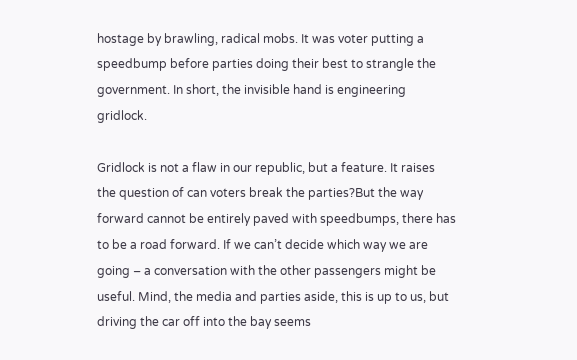hostage by brawling, radical mobs. It was voter putting a speedbump before parties doing their best to strangle the government. In short, the invisible hand is engineering gridlock.

Gridlock is not a flaw in our republic, but a feature. It raises the question of can voters break the parties?But the way forward cannot be entirely paved with speedbumps, there has to be a road forward. If we can’t decide which way we are going – a conversation with the other passengers might be useful. Mind, the media and parties aside, this is up to us, but driving the car off into the bay seems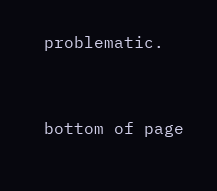problematic.


bottom of page